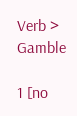Verb > Gamble

1 [no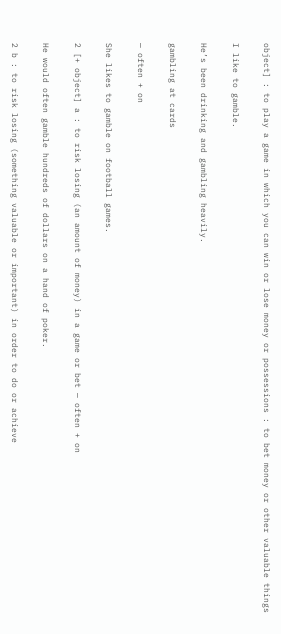object] : to play a game in which you can win or lose money or possessions : to bet money or other valuable things

I like to gamble.

He’s been drinking and gambling heavily.

gambling at cards

— often + on

She likes to gamble on football games.

2 [+ object] a : to risk losing (an amount of money) in a game or bet — often + on

He would often gamble hundreds of dollars on a hand of poker.

2 b : to risk losing (something valuable or important) in order to do or achieve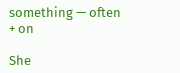something — often + on

She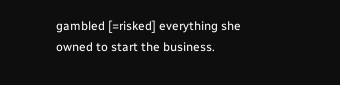gambled [=risked] everything she owned to start the business.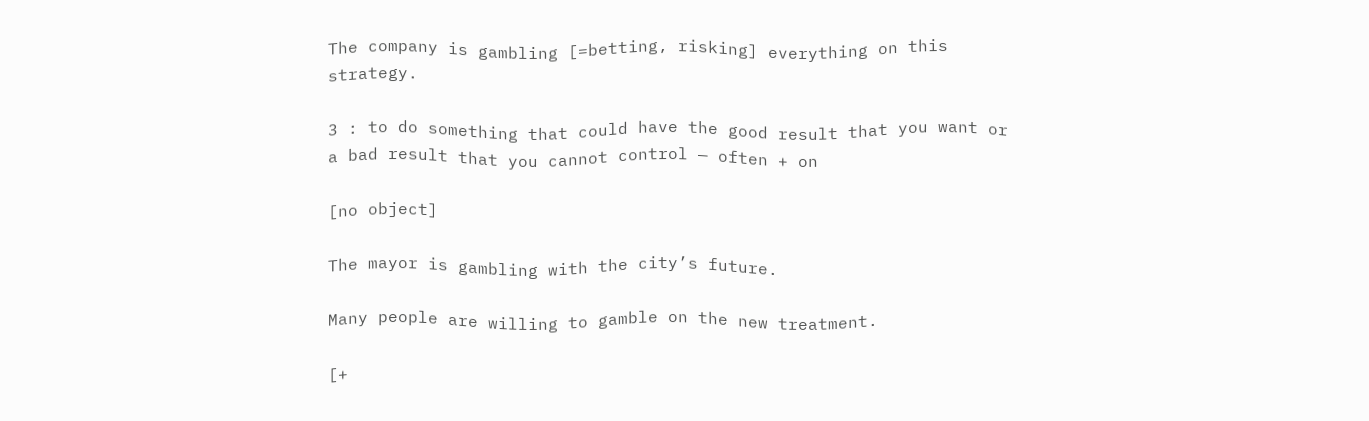The company is gambling [=betting, risking] everything on this strategy.

3 : to do something that could have the good result that you want or a bad result that you cannot control — often + on

[no object]

The mayor is gambling with the city’s future.

Many people are willing to gamble on the new treatment.

[+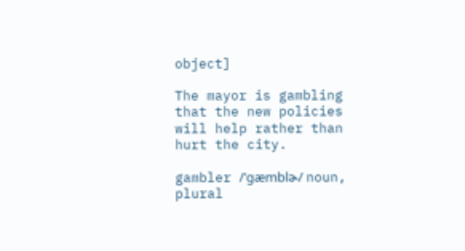object]

The mayor is gambling that the new policies will help rather than hurt the city.

gambler /ˈgæmblɚ/ noun, plural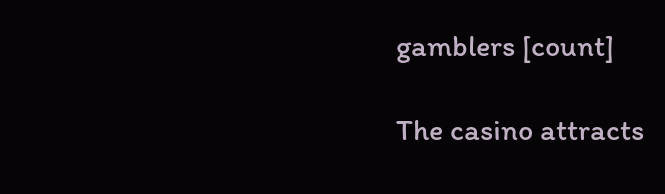gamblers [count]

The casino attracts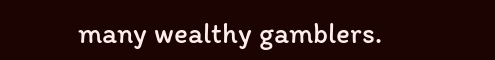many wealthy gamblers.